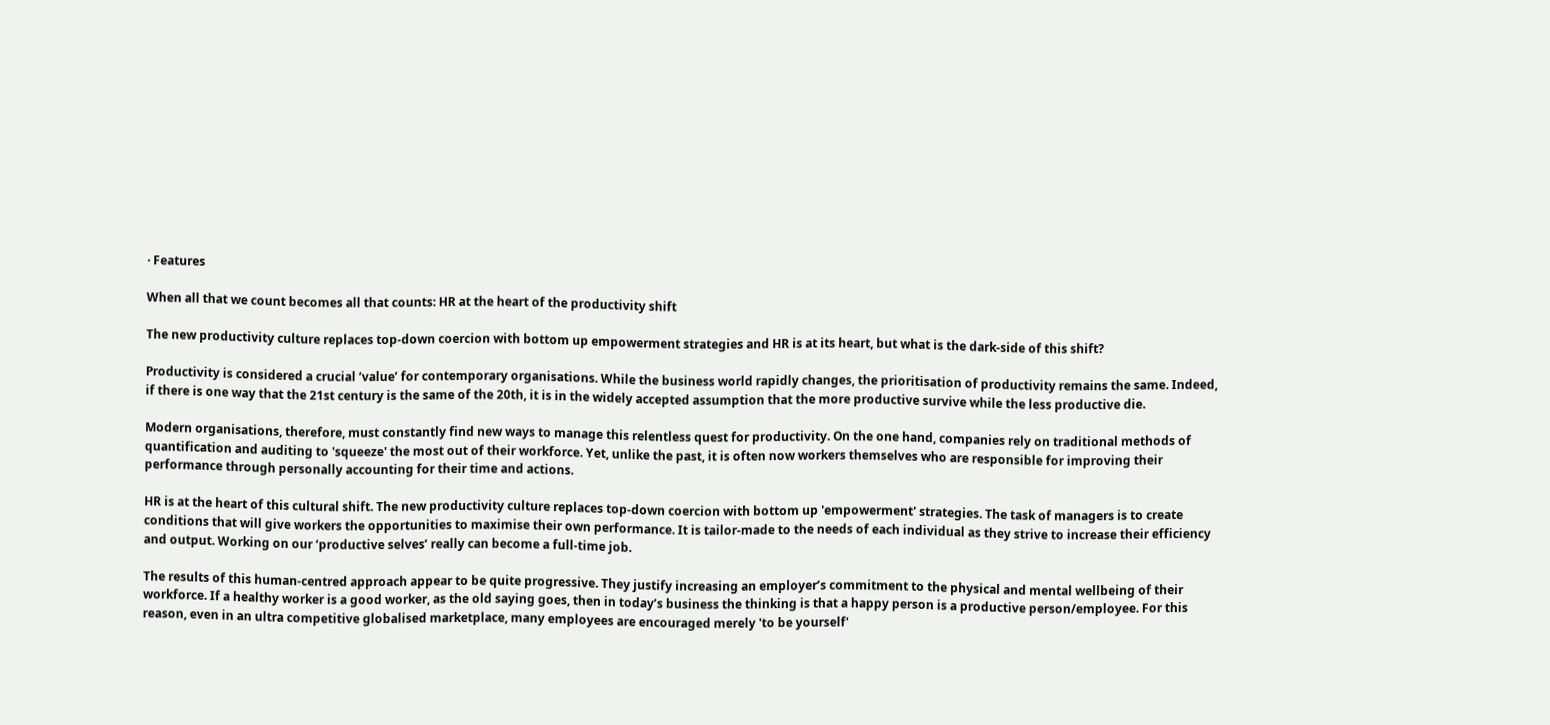· Features

When all that we count becomes all that counts: HR at the heart of the productivity shift

The new productivity culture replaces top-down coercion with bottom up empowerment strategies and HR is at its heart, but what is the dark-side of this shift?

Productivity is considered a crucial ‘value’ for contemporary organisations. While the business world rapidly changes, the prioritisation of productivity remains the same. Indeed, if there is one way that the 21st century is the same of the 20th, it is in the widely accepted assumption that the more productive survive while the less productive die.

Modern organisations, therefore, must constantly find new ways to manage this relentless quest for productivity. On the one hand, companies rely on traditional methods of quantification and auditing to 'squeeze' the most out of their workforce. Yet, unlike the past, it is often now workers themselves who are responsible for improving their performance through personally accounting for their time and actions.

HR is at the heart of this cultural shift. The new productivity culture replaces top-down coercion with bottom up 'empowerment' strategies. The task of managers is to create conditions that will give workers the opportunities to maximise their own performance. It is tailor-made to the needs of each individual as they strive to increase their efficiency and output. Working on our ‘productive selves’ really can become a full-time job.

The results of this human-centred approach appear to be quite progressive. They justify increasing an employer’s commitment to the physical and mental wellbeing of their workforce. If a healthy worker is a good worker, as the old saying goes, then in today’s business the thinking is that a happy person is a productive person/employee. For this reason, even in an ultra competitive globalised marketplace, many employees are encouraged merely 'to be yourself'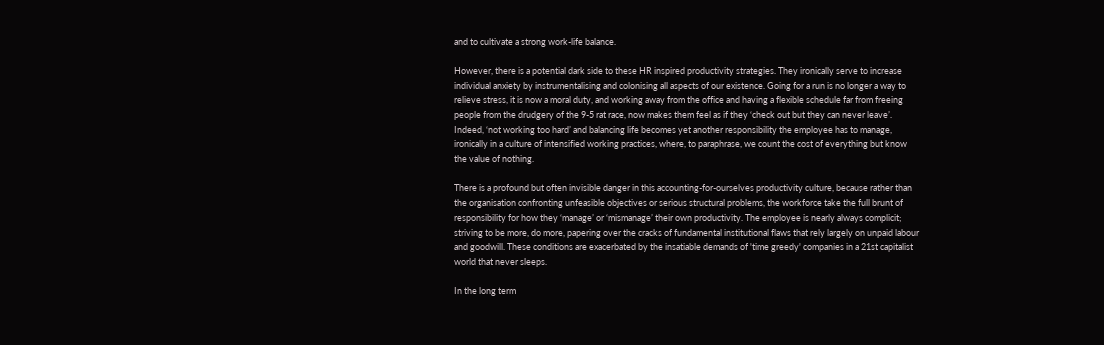and to cultivate a strong work-life balance.

However, there is a potential dark side to these HR inspired productivity strategies. They ironically serve to increase individual anxiety by instrumentalising and colonising all aspects of our existence. Going for a run is no longer a way to relieve stress, it is now a moral duty, and working away from the office and having a flexible schedule far from freeing people from the drudgery of the 9-5 rat race, now makes them feel as if they ‘check out but they can never leave’. Indeed, ‘not working too hard’ and balancing life becomes yet another responsibility the employee has to manage, ironically in a culture of intensified working practices, where, to paraphrase, we count the cost of everything but know the value of nothing.

There is a profound but often invisible danger in this accounting-for-ourselves productivity culture, because rather than the organisation confronting unfeasible objectives or serious structural problems, the workforce take the full brunt of responsibility for how they ‘manage’ or ‘mismanage’ their own productivity. The employee is nearly always complicit; striving to be more, do more, papering over the cracks of fundamental institutional flaws that rely largely on unpaid labour and goodwill. These conditions are exacerbated by the insatiable demands of 'time greedy' companies in a 21st capitalist world that never sleeps.

In the long term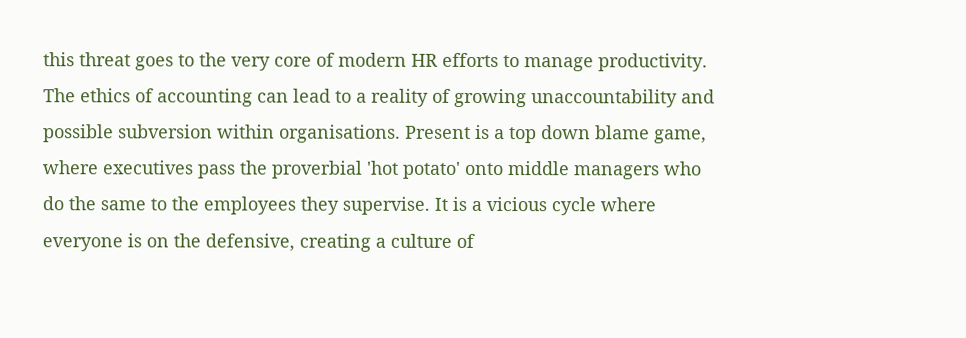this threat goes to the very core of modern HR efforts to manage productivity. The ethics of accounting can lead to a reality of growing unaccountability and possible subversion within organisations. Present is a top down blame game, where executives pass the proverbial 'hot potato' onto middle managers who do the same to the employees they supervise. It is a vicious cycle where everyone is on the defensive, creating a culture of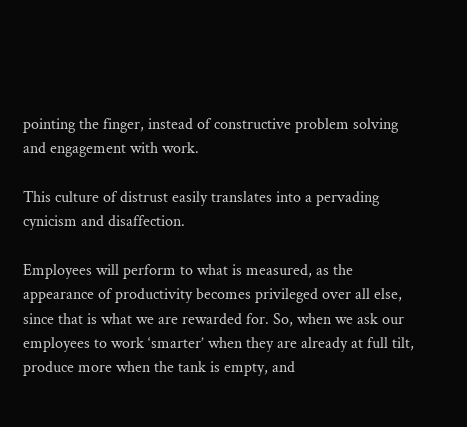pointing the finger, instead of constructive problem solving and engagement with work.

This culture of distrust easily translates into a pervading cynicism and disaffection.

Employees will perform to what is measured, as the appearance of productivity becomes privileged over all else, since that is what we are rewarded for. So, when we ask our employees to work ‘smarter’ when they are already at full tilt, produce more when the tank is empty, and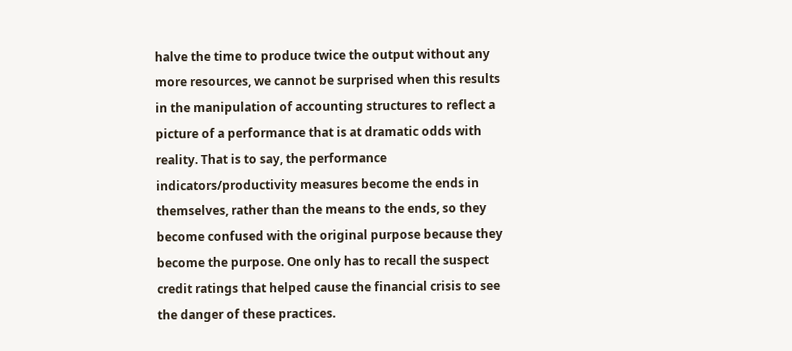halve the time to produce twice the output without any more resources, we cannot be surprised when this results in the manipulation of accounting structures to reflect a picture of a performance that is at dramatic odds with reality. That is to say, the performance indicators/productivity measures become the ends in themselves, rather than the means to the ends, so they become confused with the original purpose because they become the purpose. One only has to recall the suspect credit ratings that helped cause the financial crisis to see the danger of these practices.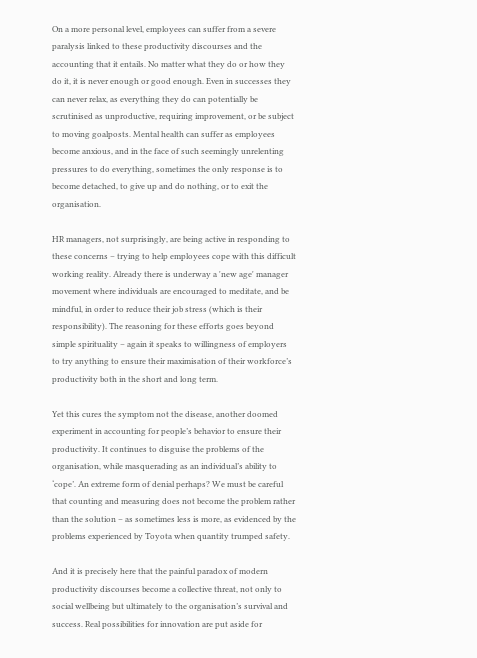On a more personal level, employees can suffer from a severe paralysis linked to these productivity discourses and the accounting that it entails. No matter what they do or how they do it, it is never enough or good enough. Even in successes they can never relax, as everything they do can potentially be scrutinised as unproductive, requiring improvement, or be subject to moving goalposts. Mental health can suffer as employees become anxious, and in the face of such seemingly unrelenting pressures to do everything, sometimes the only response is to become detached, to give up and do nothing, or to exit the organisation.

HR managers, not surprisingly, are being active in responding to these concerns – trying to help employees cope with this difficult working reality. Already there is underway a 'new age' manager movement where individuals are encouraged to meditate, and be mindful, in order to reduce their job stress (which is their responsibility). The reasoning for these efforts goes beyond simple spirituality – again it speaks to willingness of employers to try anything to ensure their maximisation of their workforce’s productivity both in the short and long term.

Yet this cures the symptom not the disease, another doomed experiment in accounting for people’s behavior to ensure their productivity. It continues to disguise the problems of the organisation, while masquerading as an individual’s ability to ‘cope’. An extreme form of denial perhaps? We must be careful that counting and measuring does not become the problem rather than the solution – as sometimes less is more, as evidenced by the problems experienced by Toyota when quantity trumped safety.

And it is precisely here that the painful paradox of modern productivity discourses become a collective threat, not only to social wellbeing but ultimately to the organisation’s survival and success. Real possibilities for innovation are put aside for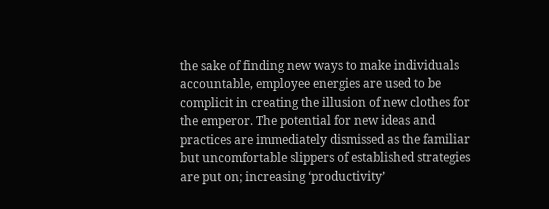the sake of finding new ways to make individuals accountable, employee energies are used to be complicit in creating the illusion of new clothes for the emperor. The potential for new ideas and practices are immediately dismissed as the familiar but uncomfortable slippers of established strategies are put on; increasing ‘productivity’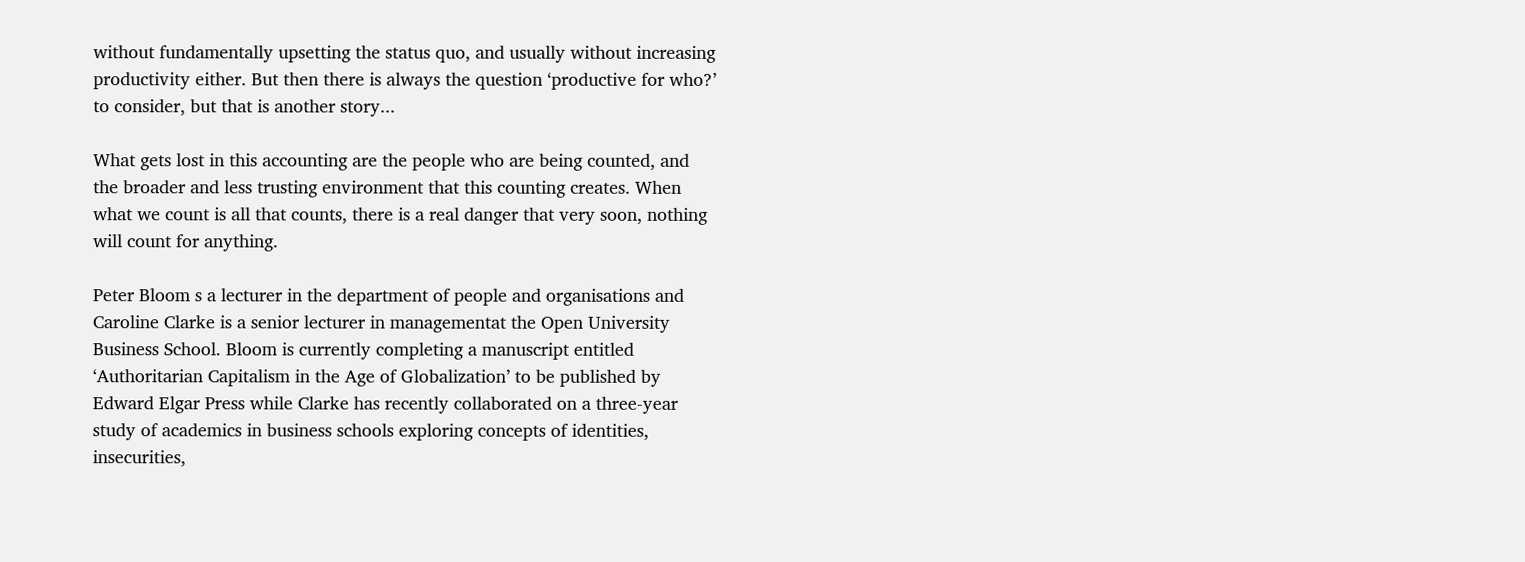without fundamentally upsetting the status quo, and usually without increasing productivity either. But then there is always the question ‘productive for who?’ to consider, but that is another story...

What gets lost in this accounting are the people who are being counted, and the broader and less trusting environment that this counting creates. When what we count is all that counts, there is a real danger that very soon, nothing will count for anything.

Peter Bloom s a lecturer in the department of people and organisations and Caroline Clarke is a senior lecturer in managementat the Open University Business School. Bloom is currently completing a manuscript entitled ‘Authoritarian Capitalism in the Age of Globalization’ to be published by Edward Elgar Press while Clarke has recently collaborated on a three-year study of academics in business schools exploring concepts of identities, insecurities,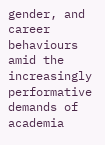gender, and career behaviours amid the increasingly performative demands of academia